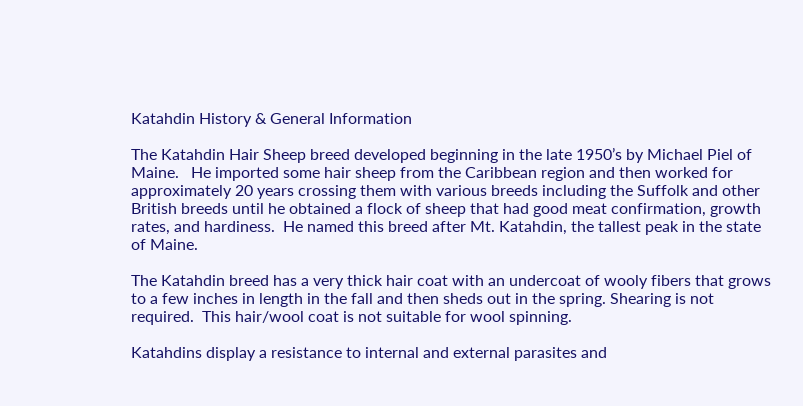Katahdin History & General Information

The Katahdin Hair Sheep breed developed beginning in the late 1950’s by Michael Piel of Maine.   He imported some hair sheep from the Caribbean region and then worked for approximately 20 years crossing them with various breeds including the Suffolk and other British breeds until he obtained a flock of sheep that had good meat confirmation, growth rates, and hardiness.  He named this breed after Mt. Katahdin, the tallest peak in the state of Maine.

The Katahdin breed has a very thick hair coat with an undercoat of wooly fibers that grows to a few inches in length in the fall and then sheds out in the spring. Shearing is not required.  This hair/wool coat is not suitable for wool spinning.

Katahdins display a resistance to internal and external parasites and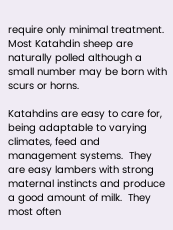require only minimal treatment.  Most Katahdin sheep are naturally polled although a small number may be born with scurs or horns.

Katahdins are easy to care for, being adaptable to varying climates, feed and management systems.  They are easy lambers with strong maternal instincts and produce a good amount of milk.  They most often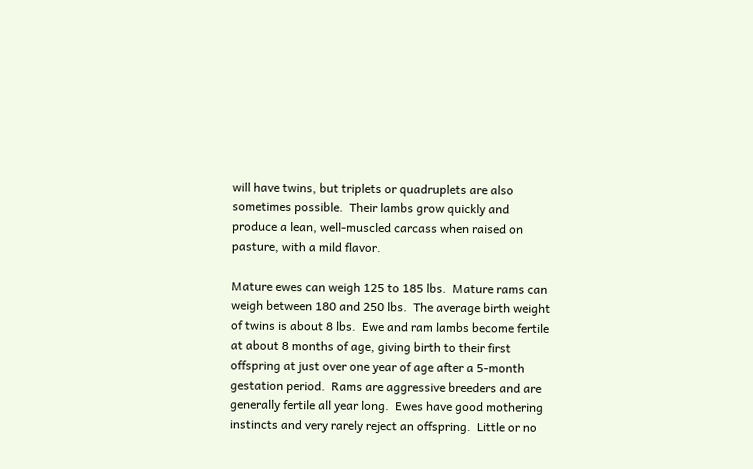will have twins, but triplets or quadruplets are also sometimes possible.  Their lambs grow quickly and produce a lean, well-muscled carcass when raised on pasture, with a mild flavor.

Mature ewes can weigh 125 to 185 lbs.  Mature rams can weigh between 180 and 250 lbs.  The average birth weight of twins is about 8 lbs.  Ewe and ram lambs become fertile at about 8 months of age, giving birth to their first offspring at just over one year of age after a 5-month gestation period.  Rams are aggressive breeders and are generally fertile all year long.  Ewes have good mothering instincts and very rarely reject an offspring.  Little or no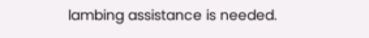lambing assistance is needed.